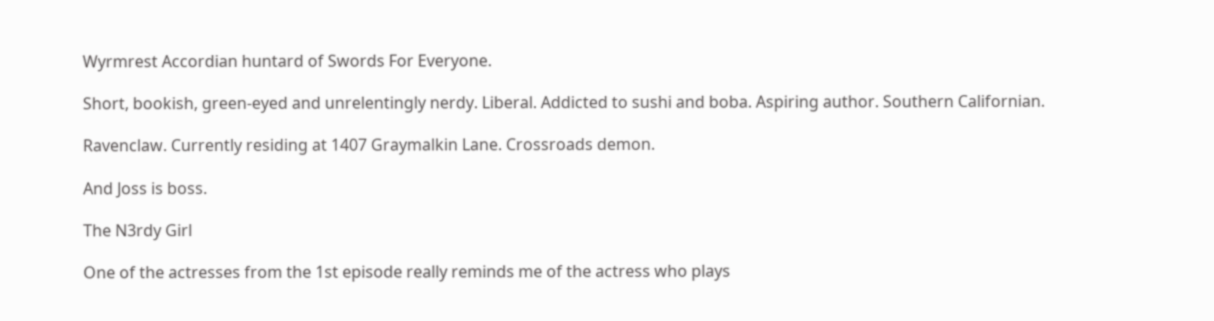Wyrmrest Accordian huntard of Swords For Everyone.

Short, bookish, green-eyed and unrelentingly nerdy. Liberal. Addicted to sushi and boba. Aspiring author. Southern Californian.

Ravenclaw. Currently residing at 1407 Graymalkin Lane. Crossroads demon.

And Joss is boss.

The N3rdy Girl

One of the actresses from the 1st episode really reminds me of the actress who plays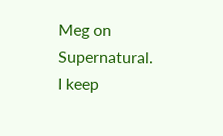Meg on Supernatural. I keep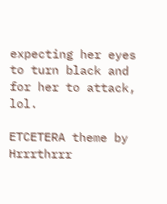expecting her eyes to turn black and for her to attack, lol.

ETCETERA theme by Hrrrthrrr